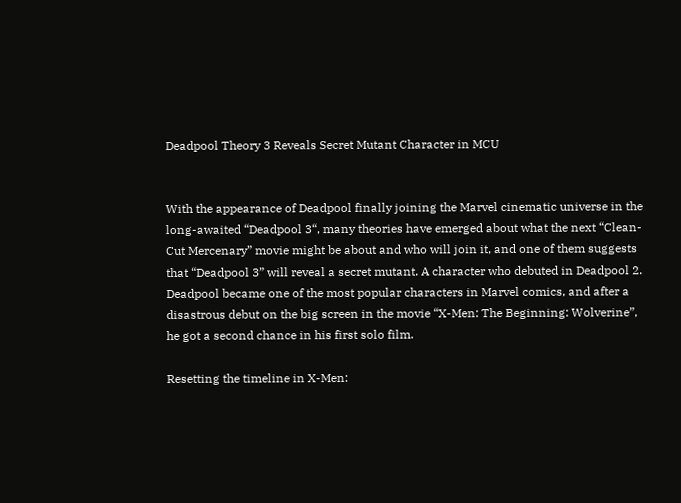Deadpool Theory 3 Reveals Secret Mutant Character in MCU


With the appearance of Deadpool finally joining the Marvel cinematic universe in the long-awaited “Deadpool 3“, many theories have emerged about what the next “Clean-Cut Mercenary” movie might be about and who will join it, and one of them suggests that “Deadpool 3” will reveal a secret mutant. A character who debuted in Deadpool 2. Deadpool became one of the most popular characters in Marvel comics, and after a disastrous debut on the big screen in the movie “X-Men: The Beginning: Wolverine”, he got a second chance in his first solo film.

Resetting the timeline in X-Men: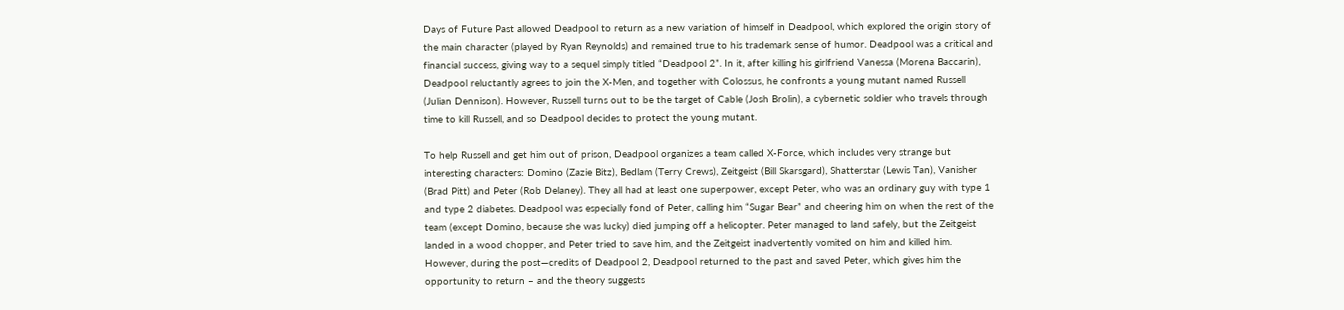Days of Future Past allowed Deadpool to return as a new variation of himself in Deadpool, which explored the origin story of the main character (played by Ryan Reynolds) and remained true to his trademark sense of humor. Deadpool was a critical and financial success, giving way to a sequel simply titled “Deadpool 2”. In it, after killing his girlfriend Vanessa (Morena Baccarin), Deadpool reluctantly agrees to join the X-Men, and together with Colossus, he confronts a young mutant named Russell (Julian Dennison). However, Russell turns out to be the target of Cable (Josh Brolin), a cybernetic soldier who travels through time to kill Russell, and so Deadpool decides to protect the young mutant.

To help Russell and get him out of prison, Deadpool organizes a team called X-Force, which includes very strange but interesting characters: Domino (Zazie Bitz), Bedlam (Terry Crews), Zeitgeist (Bill Skarsgard), Shatterstar (Lewis Tan), Vanisher (Brad Pitt) and Peter (Rob Delaney). They all had at least one superpower, except Peter, who was an ordinary guy with type 1 and type 2 diabetes. Deadpool was especially fond of Peter, calling him “Sugar Bear” and cheering him on when the rest of the team (except Domino, because she was lucky) died jumping off a helicopter. Peter managed to land safely, but the Zeitgeist landed in a wood chopper, and Peter tried to save him, and the Zeitgeist inadvertently vomited on him and killed him. However, during the post—credits of Deadpool 2, Deadpool returned to the past and saved Peter, which gives him the opportunity to return – and the theory suggests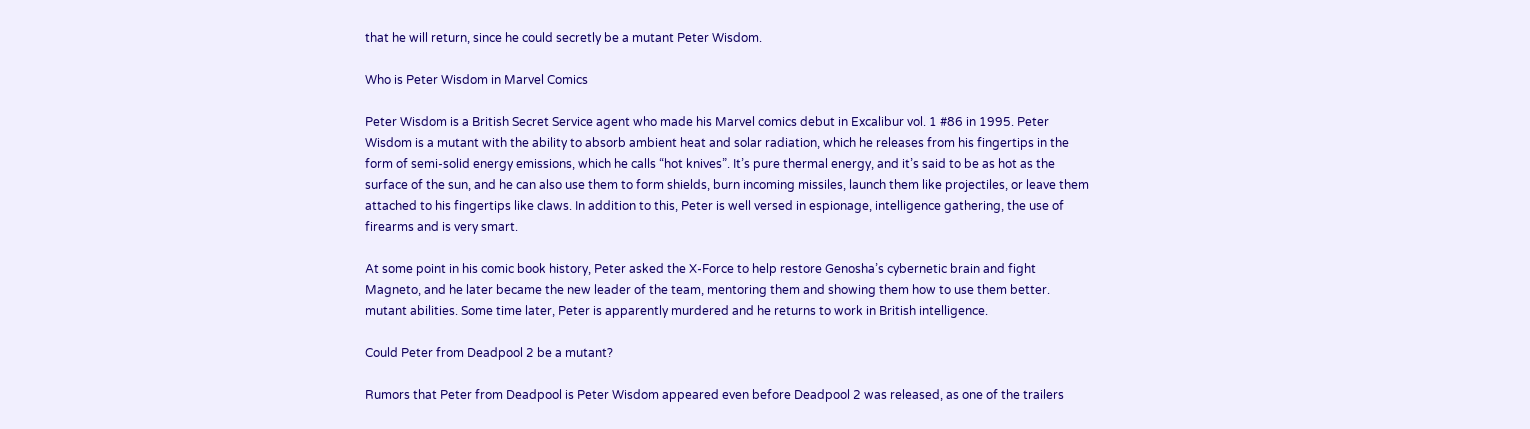that he will return, since he could secretly be a mutant Peter Wisdom.

Who is Peter Wisdom in Marvel Comics

Peter Wisdom is a British Secret Service agent who made his Marvel comics debut in Excalibur vol. 1 #86 in 1995. Peter Wisdom is a mutant with the ability to absorb ambient heat and solar radiation, which he releases from his fingertips in the form of semi-solid energy emissions, which he calls “hot knives”. It’s pure thermal energy, and it’s said to be as hot as the surface of the sun, and he can also use them to form shields, burn incoming missiles, launch them like projectiles, or leave them attached to his fingertips like claws. In addition to this, Peter is well versed in espionage, intelligence gathering, the use of firearms and is very smart.

At some point in his comic book history, Peter asked the X-Force to help restore Genosha’s cybernetic brain and fight Magneto, and he later became the new leader of the team, mentoring them and showing them how to use them better. mutant abilities. Some time later, Peter is apparently murdered and he returns to work in British intelligence.

Could Peter from Deadpool 2 be a mutant?

Rumors that Peter from Deadpool is Peter Wisdom appeared even before Deadpool 2 was released, as one of the trailers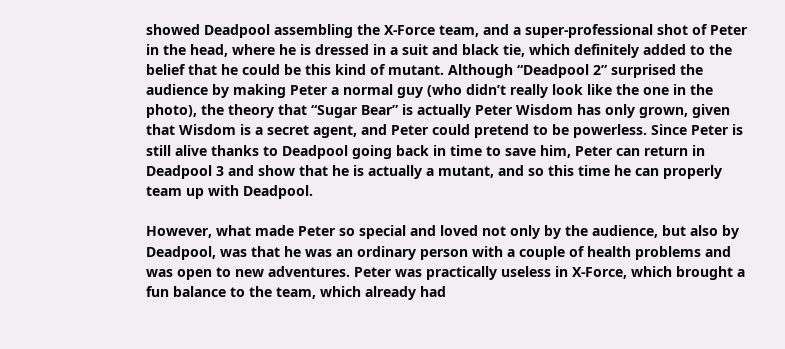showed Deadpool assembling the X-Force team, and a super-professional shot of Peter in the head, where he is dressed in a suit and black tie, which definitely added to the belief that he could be this kind of mutant. Although “Deadpool 2” surprised the audience by making Peter a normal guy (who didn’t really look like the one in the photo), the theory that “Sugar Bear” is actually Peter Wisdom has only grown, given that Wisdom is a secret agent, and Peter could pretend to be powerless. Since Peter is still alive thanks to Deadpool going back in time to save him, Peter can return in Deadpool 3 and show that he is actually a mutant, and so this time he can properly team up with Deadpool.

However, what made Peter so special and loved not only by the audience, but also by Deadpool, was that he was an ordinary person with a couple of health problems and was open to new adventures. Peter was practically useless in X-Force, which brought a fun balance to the team, which already had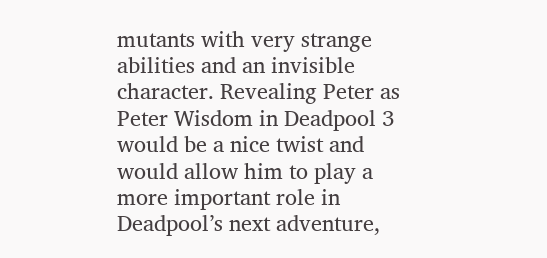mutants with very strange abilities and an invisible character. Revealing Peter as Peter Wisdom in Deadpool 3 would be a nice twist and would allow him to play a more important role in Deadpool’s next adventure,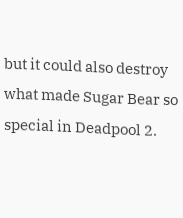but it could also destroy what made Sugar Bear so special in Deadpool 2.